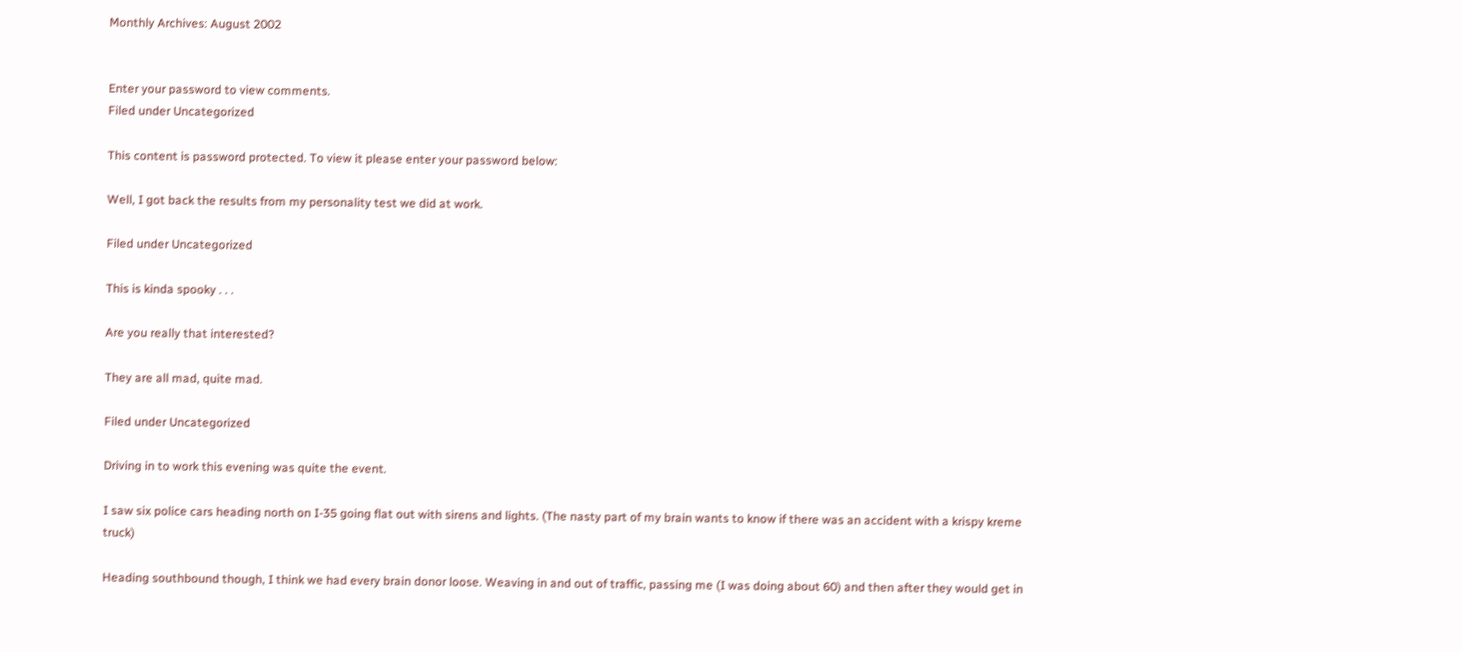Monthly Archives: August 2002


Enter your password to view comments.
Filed under Uncategorized

This content is password protected. To view it please enter your password below:

Well, I got back the results from my personality test we did at work.

Filed under Uncategorized

This is kinda spooky . . .

Are you really that interested?

They are all mad, quite mad.

Filed under Uncategorized

Driving in to work this evening was quite the event.

I saw six police cars heading north on I-35 going flat out with sirens and lights. (The nasty part of my brain wants to know if there was an accident with a krispy kreme truck)

Heading southbound though, I think we had every brain donor loose. Weaving in and out of traffic, passing me (I was doing about 60) and then after they would get in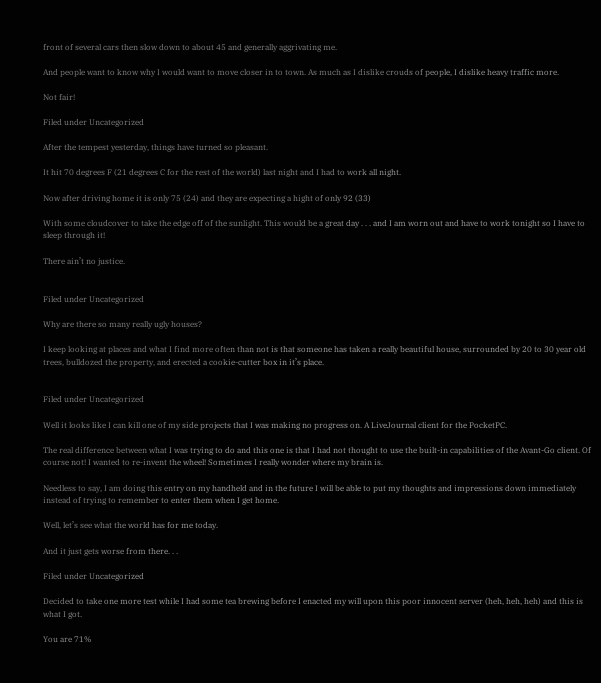front of several cars then slow down to about 45 and generally aggrivating me.

And people want to know why I would want to move closer in to town. As much as I dislike crouds of people, I dislike heavy traffic more.

Not fair!

Filed under Uncategorized

After the tempest yesterday, things have turned so pleasant.

It hit 70 degrees F (21 degrees C for the rest of the world) last night and I had to work all night.

Now after driving home it is only 75 (24) and they are expecting a hight of only 92 (33)

With some cloudcover to take the edge off of the sunlight. This would be a great day . . . and I am worn out and have to work tonight so I have to sleep through it!

There ain’t no justice.


Filed under Uncategorized

Why are there so many really ugly houses?

I keep looking at places and what I find more often than not is that someone has taken a really beautiful house, surrounded by 20 to 30 year old trees, bulldozed the property, and erected a cookie-cutter box in it’s place.


Filed under Uncategorized

Well it looks like I can kill one of my side projects that I was making no progress on. A LiveJournal client for the PocketPC.

The real difference between what I was trying to do and this one is that I had not thought to use the built-in capabilities of the Avant-Go client. Of course not! I wanted to re-invent the wheel! Sometimes I really wonder where my brain is.

Needless to say, I am doing this entry on my handheld and in the future I will be able to put my thoughts and impressions down immediately instead of trying to remember to enter them when I get home.

Well, let’s see what the world has for me today.

And it just gets worse from there. . .

Filed under Uncategorized

Decided to take one more test while I had some tea brewing before I enacted my will upon this poor innocent server (heh, heh, heh) and this is what I got.

You are 71%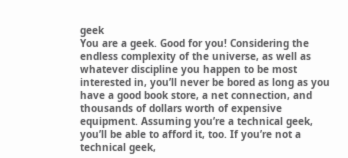geek
You are a geek. Good for you! Considering the endless complexity of the universe, as well as whatever discipline you happen to be most interested in, you’ll never be bored as long as you have a good book store, a net connection, and thousands of dollars worth of expensive equipment. Assuming you’re a technical geek, you’ll be able to afford it, too. If you’re not a technical geek,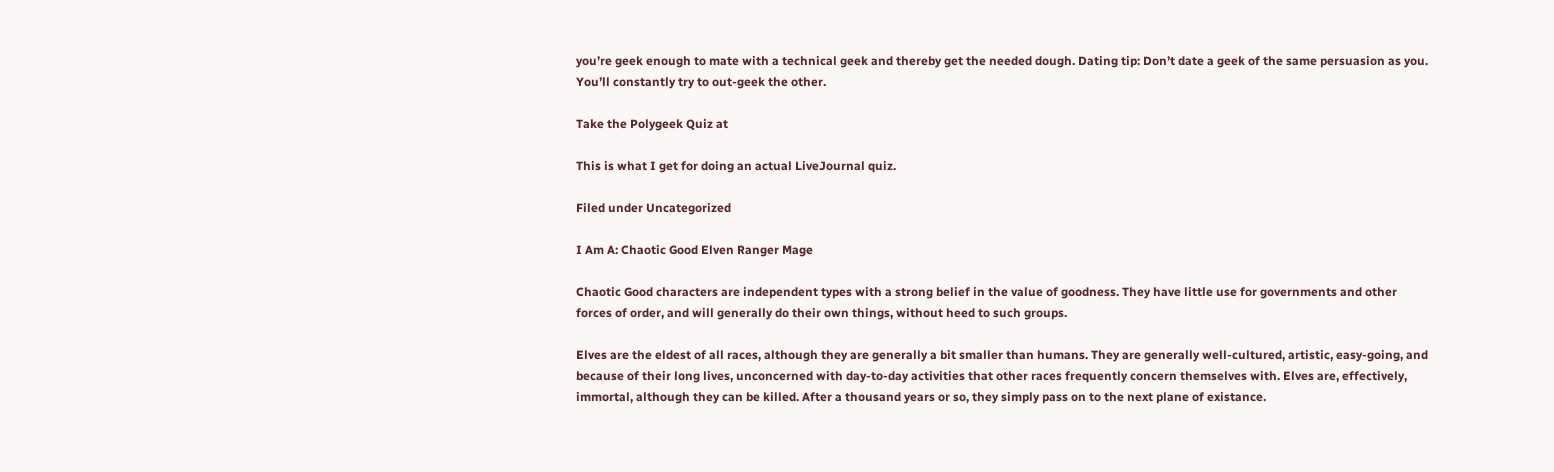you’re geek enough to mate with a technical geek and thereby get the needed dough. Dating tip: Don’t date a geek of the same persuasion as you. You’ll constantly try to out-geek the other.

Take the Polygeek Quiz at

This is what I get for doing an actual LiveJournal quiz.

Filed under Uncategorized

I Am A: Chaotic Good Elven Ranger Mage

Chaotic Good characters are independent types with a strong belief in the value of goodness. They have little use for governments and other forces of order, and will generally do their own things, without heed to such groups.

Elves are the eldest of all races, although they are generally a bit smaller than humans. They are generally well-cultured, artistic, easy-going, and because of their long lives, unconcerned with day-to-day activities that other races frequently concern themselves with. Elves are, effectively, immortal, although they can be killed. After a thousand years or so, they simply pass on to the next plane of existance.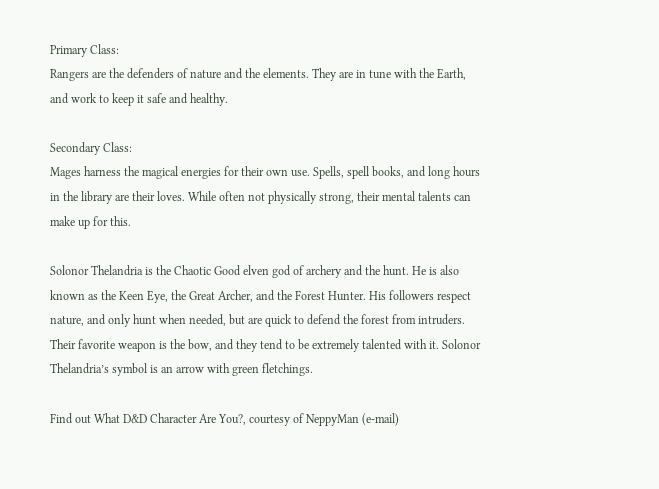Primary Class:
Rangers are the defenders of nature and the elements. They are in tune with the Earth, and work to keep it safe and healthy.

Secondary Class:
Mages harness the magical energies for their own use. Spells, spell books, and long hours in the library are their loves. While often not physically strong, their mental talents can make up for this.

Solonor Thelandria is the Chaotic Good elven god of archery and the hunt. He is also known as the Keen Eye, the Great Archer, and the Forest Hunter. His followers respect nature, and only hunt when needed, but are quick to defend the forest from intruders. Their favorite weapon is the bow, and they tend to be extremely talented with it. Solonor Thelandria’s symbol is an arrow with green fletchings.

Find out What D&D Character Are You?, courtesy of NeppyMan (e-mail)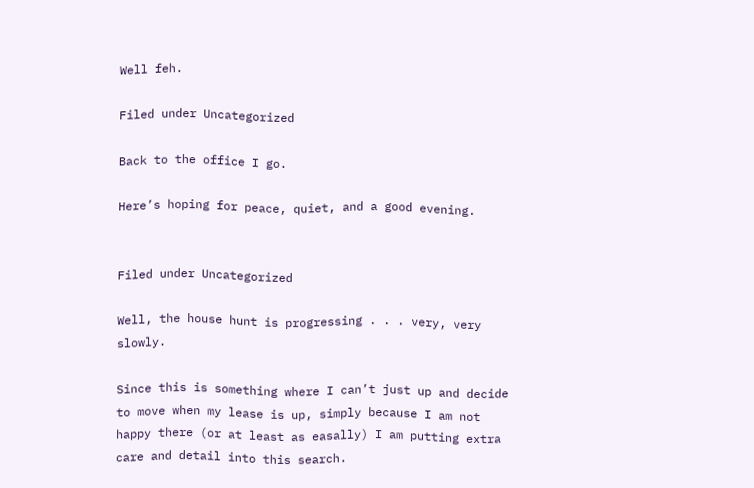Well feh.

Filed under Uncategorized

Back to the office I go.

Here’s hoping for peace, quiet, and a good evening.


Filed under Uncategorized

Well, the house hunt is progressing . . . very, very slowly.

Since this is something where I can’t just up and decide to move when my lease is up, simply because I am not happy there (or at least as easally) I am putting extra care and detail into this search.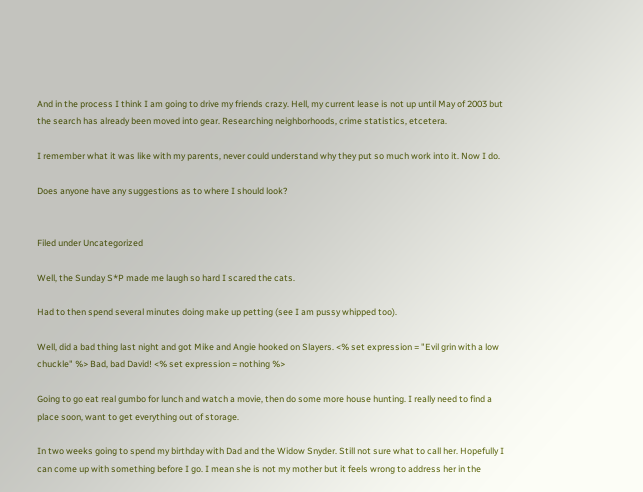And in the process I think I am going to drive my friends crazy. Hell, my current lease is not up until May of 2003 but the search has already been moved into gear. Researching neighborhoods, crime statistics, etcetera.

I remember what it was like with my parents, never could understand why they put so much work into it. Now I do.

Does anyone have any suggestions as to where I should look?


Filed under Uncategorized

Well, the Sunday S*P made me laugh so hard I scared the cats.

Had to then spend several minutes doing make up petting (see I am pussy whipped too).

Well, did a bad thing last night and got Mike and Angie hooked on Slayers. <% set expression = "Evil grin with a low chuckle" %> Bad, bad David! <% set expression = nothing %>

Going to go eat real gumbo for lunch and watch a movie, then do some more house hunting. I really need to find a place soon, want to get everything out of storage.

In two weeks going to spend my birthday with Dad and the Widow Snyder. Still not sure what to call her. Hopefully I can come up with something before I go. I mean she is not my mother but it feels wrong to address her in the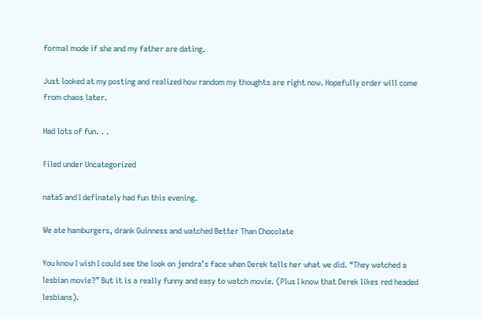formal mode if she and my father are dating.

Just looked at my posting and realized how random my thoughts are right now. Hopefully order will come from chaos later.

Had lots of fun. . .

Filed under Uncategorized

nata5 and I definately had fun this evening.

We ate hamburgers, drank Guinness and watched Better Than Chocolate

You know I wish I could see the look on jendra’s face when Derek tells her what we did. “They watched a lesbian movie?” But it is a really funny and easy to watch movie. (Plus I know that Derek likes red headed lesbians).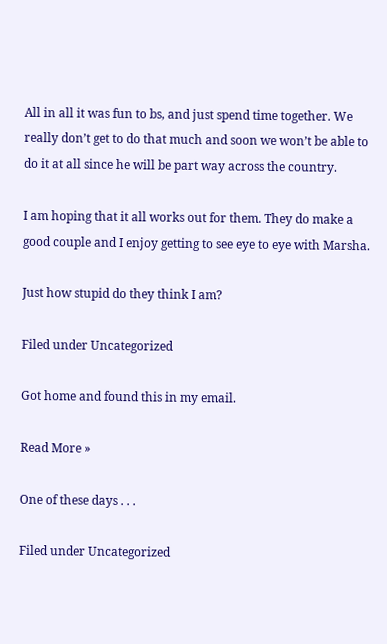All in all it was fun to bs, and just spend time together. We really don’t get to do that much and soon we won’t be able to do it at all since he will be part way across the country.

I am hoping that it all works out for them. They do make a good couple and I enjoy getting to see eye to eye with Marsha.

Just how stupid do they think I am?

Filed under Uncategorized

Got home and found this in my email.

Read More »

One of these days . . .

Filed under Uncategorized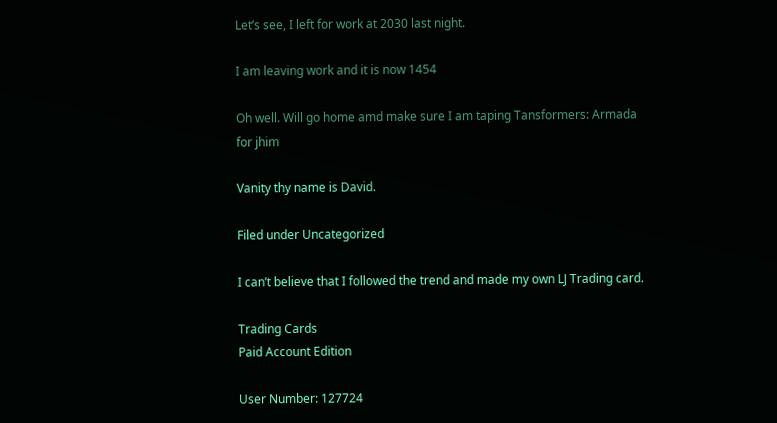Let’s see, I left for work at 2030 last night.

I am leaving work and it is now 1454

Oh well. Will go home amd make sure I am taping Tansformers: Armada for jhim

Vanity thy name is David.

Filed under Uncategorized

I can’t believe that I followed the trend and made my own LJ Trading card.

Trading Cards
Paid Account Edition

User Number: 127724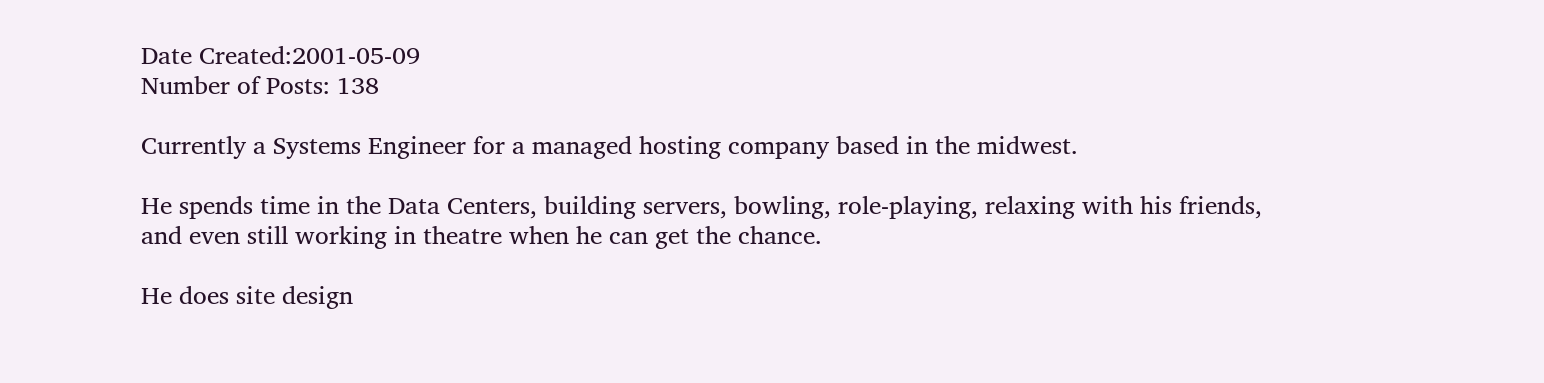Date Created:2001-05-09
Number of Posts: 138

Currently a Systems Engineer for a managed hosting company based in the midwest.

He spends time in the Data Centers, building servers, bowling, role-playing, relaxing with his friends, and even still working in theatre when he can get the chance.

He does site design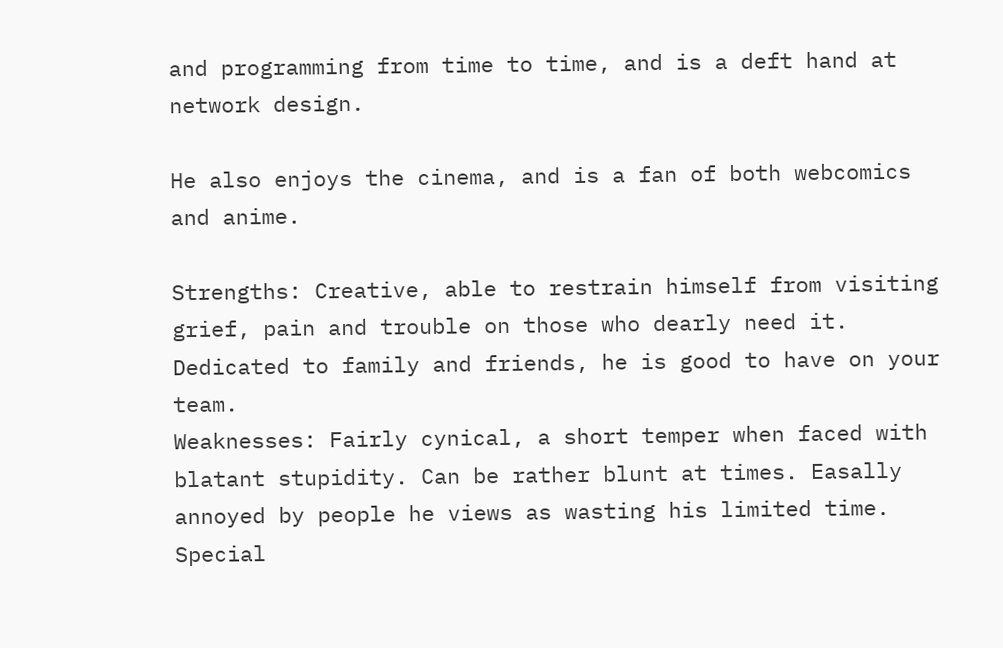and programming from time to time, and is a deft hand at network design.

He also enjoys the cinema, and is a fan of both webcomics and anime.

Strengths: Creative, able to restrain himself from visiting grief, pain and trouble on those who dearly need it. Dedicated to family and friends, he is good to have on your team.
Weaknesses: Fairly cynical, a short temper when faced with blatant stupidity. Can be rather blunt at times. Easally annoyed by people he views as wasting his limited time.
Special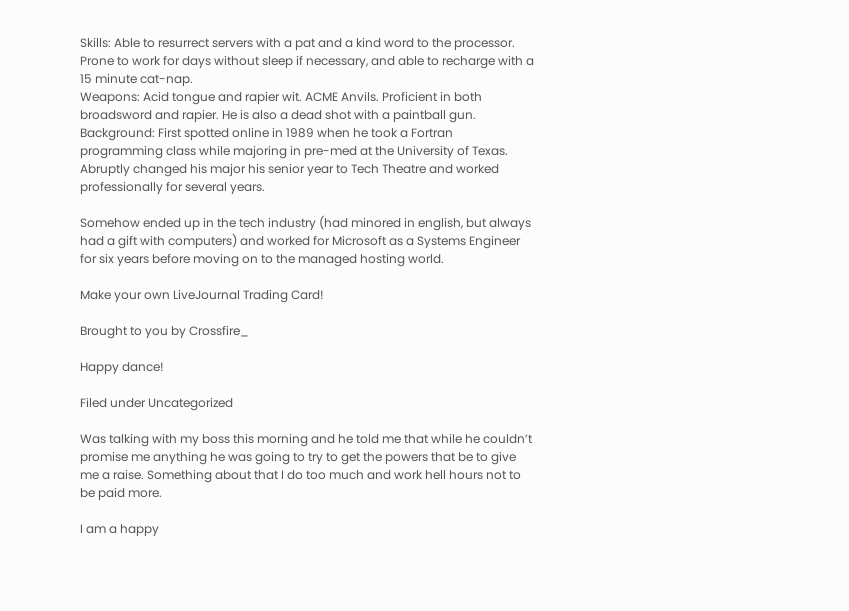Skills: Able to resurrect servers with a pat and a kind word to the processor. Prone to work for days without sleep if necessary, and able to recharge with a 15 minute cat-nap.
Weapons: Acid tongue and rapier wit. ACME Anvils. Proficient in both broadsword and rapier. He is also a dead shot with a paintball gun.
Background: First spotted online in 1989 when he took a Fortran programming class while majoring in pre-med at the University of Texas. Abruptly changed his major his senior year to Tech Theatre and worked professionally for several years.

Somehow ended up in the tech industry (had minored in english, but always had a gift with computers) and worked for Microsoft as a Systems Engineer for six years before moving on to the managed hosting world.

Make your own LiveJournal Trading Card!

Brought to you by Crossfire_

Happy dance!

Filed under Uncategorized

Was talking with my boss this morning and he told me that while he couldn’t promise me anything he was going to try to get the powers that be to give me a raise. Something about that I do too much and work hell hours not to be paid more.

I am a happy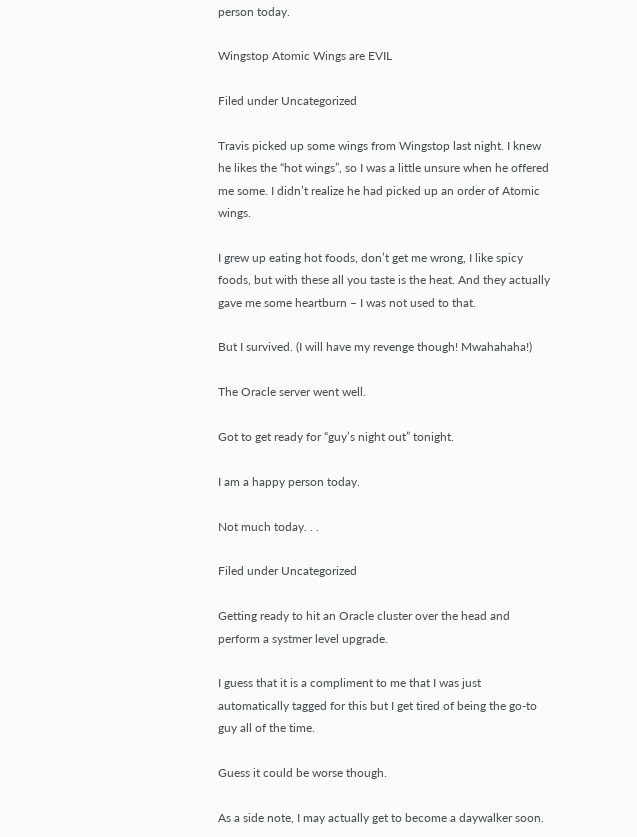person today.

Wingstop Atomic Wings are EVIL

Filed under Uncategorized

Travis picked up some wings from Wingstop last night. I knew he likes the “hot wings”, so I was a little unsure when he offered me some. I didn’t realize he had picked up an order of Atomic wings.

I grew up eating hot foods, don’t get me wrong, I like spicy foods, but with these all you taste is the heat. And they actually gave me some heartburn – I was not used to that.

But I survived. (I will have my revenge though! Mwahahaha!)

The Oracle server went well.

Got to get ready for “guy’s night out” tonight.

I am a happy person today.

Not much today. . .

Filed under Uncategorized

Getting ready to hit an Oracle cluster over the head and perform a systmer level upgrade.

I guess that it is a compliment to me that I was just automatically tagged for this but I get tired of being the go-to guy all of the time.

Guess it could be worse though.

As a side note, I may actually get to become a daywalker soon.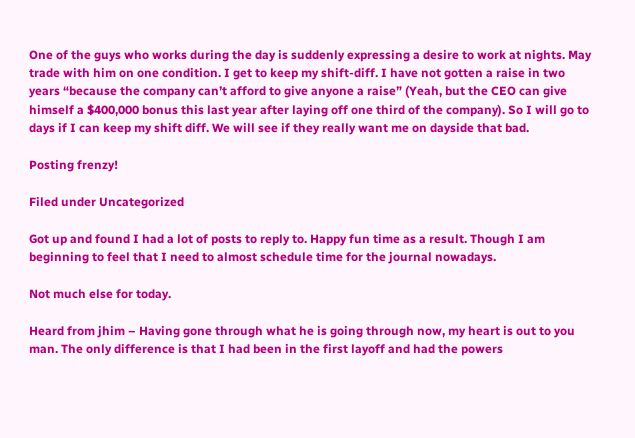One of the guys who works during the day is suddenly expressing a desire to work at nights. May trade with him on one condition. I get to keep my shift-diff. I have not gotten a raise in two years “because the company can’t afford to give anyone a raise” (Yeah, but the CEO can give himself a $400,000 bonus this last year after laying off one third of the company). So I will go to days if I can keep my shift diff. We will see if they really want me on dayside that bad.

Posting frenzy!

Filed under Uncategorized

Got up and found I had a lot of posts to reply to. Happy fun time as a result. Though I am beginning to feel that I need to almost schedule time for the journal nowadays.

Not much else for today.

Heard from jhim – Having gone through what he is going through now, my heart is out to you man. The only difference is that I had been in the first layoff and had the powers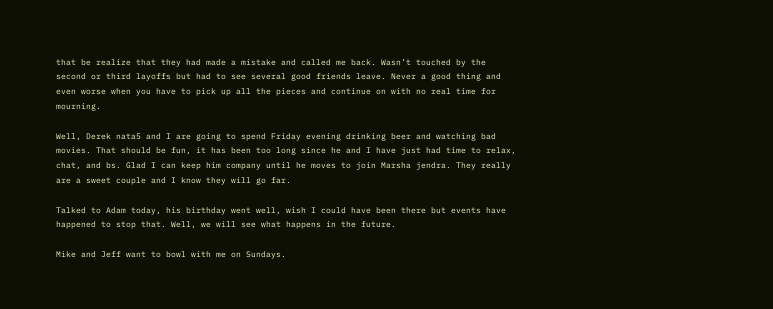that be realize that they had made a mistake and called me back. Wasn’t touched by the second or third layoffs but had to see several good friends leave. Never a good thing and even worse when you have to pick up all the pieces and continue on with no real time for mourning.

Well, Derek nata5 and I are going to spend Friday evening drinking beer and watching bad movies. That should be fun, it has been too long since he and I have just had time to relax, chat, and bs. Glad I can keep him company until he moves to join Marsha jendra. They really are a sweet couple and I know they will go far.

Talked to Adam today, his birthday went well, wish I could have been there but events have happened to stop that. Well, we will see what happens in the future.

Mike and Jeff want to bowl with me on Sundays.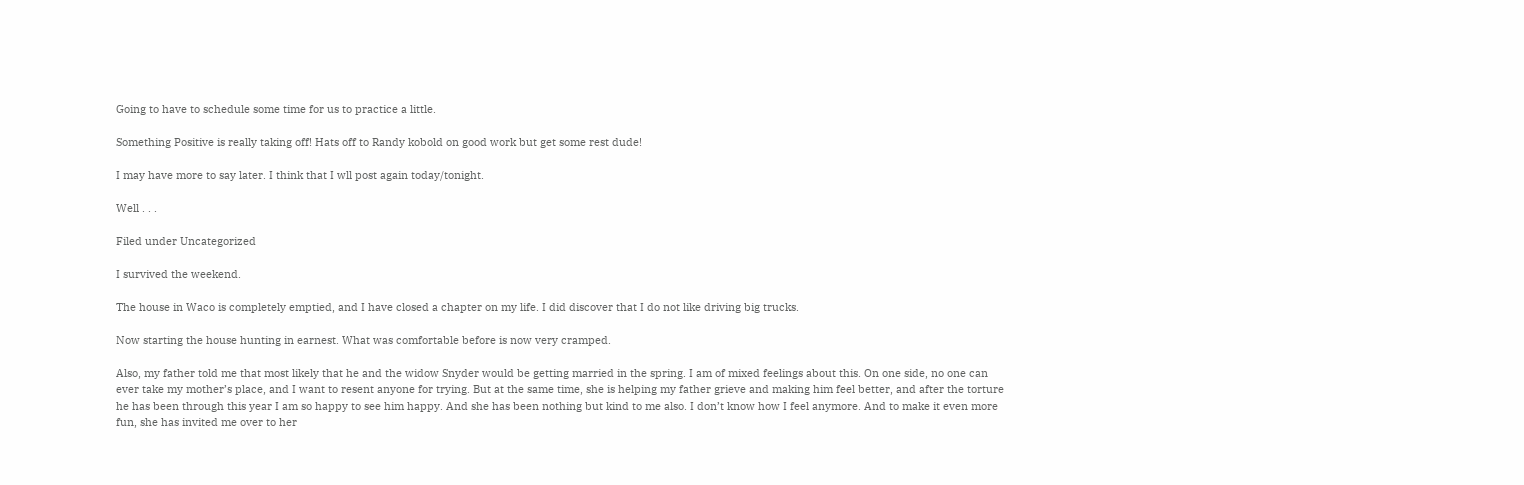Going to have to schedule some time for us to practice a little.

Something Positive is really taking off! Hats off to Randy kobold on good work but get some rest dude!

I may have more to say later. I think that I wll post again today/tonight.

Well . . .

Filed under Uncategorized

I survived the weekend.

The house in Waco is completely emptied, and I have closed a chapter on my life. I did discover that I do not like driving big trucks.

Now starting the house hunting in earnest. What was comfortable before is now very cramped.

Also, my father told me that most likely that he and the widow Snyder would be getting married in the spring. I am of mixed feelings about this. On one side, no one can ever take my mother’s place, and I want to resent anyone for trying. But at the same time, she is helping my father grieve and making him feel better, and after the torture he has been through this year I am so happy to see him happy. And she has been nothing but kind to me also. I don’t know how I feel anymore. And to make it even more fun, she has invited me over to her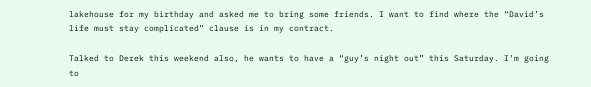lakehouse for my birthday and asked me to bring some friends. I want to find where the “David’s life must stay complicated” clause is in my contract.

Talked to Derek this weekend also, he wants to have a “guy’s night out” this Saturday. I’m going to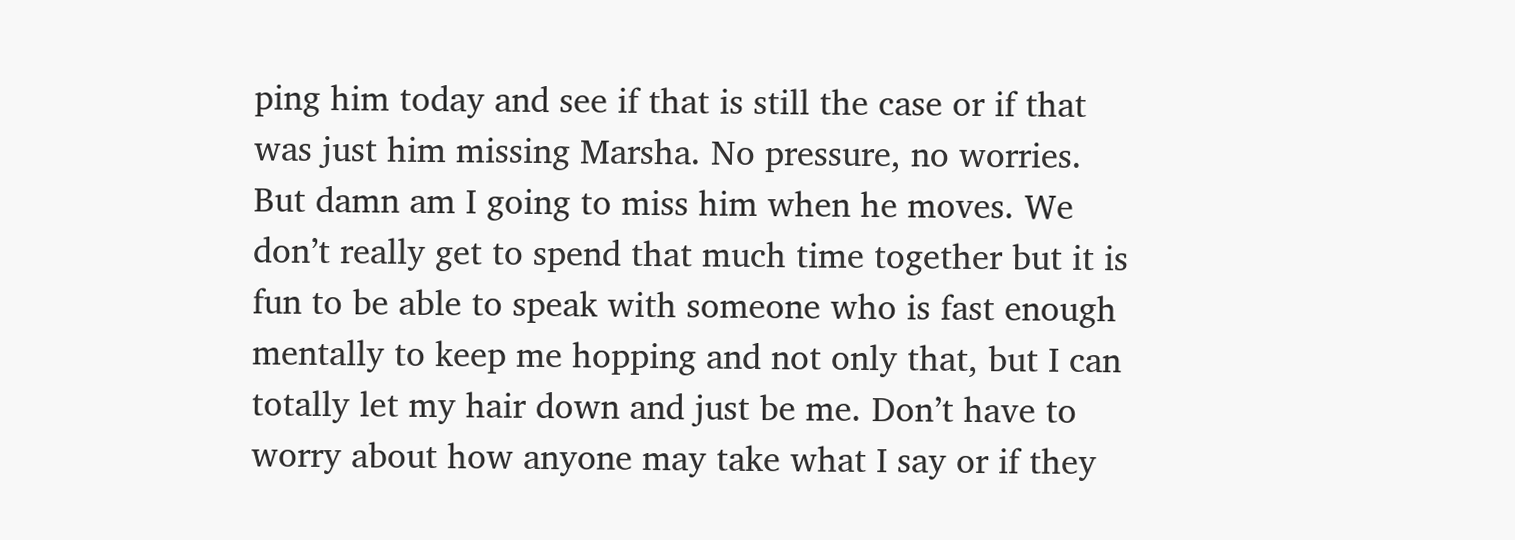ping him today and see if that is still the case or if that was just him missing Marsha. No pressure, no worries. But damn am I going to miss him when he moves. We don’t really get to spend that much time together but it is fun to be able to speak with someone who is fast enough mentally to keep me hopping and not only that, but I can totally let my hair down and just be me. Don’t have to worry about how anyone may take what I say or if they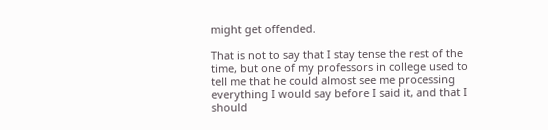might get offended.

That is not to say that I stay tense the rest of the time, but one of my professors in college used to tell me that he could almost see me processing everything I would say before I said it, and that I should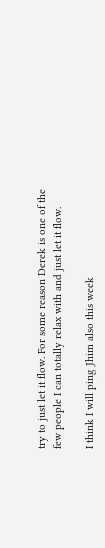try to just let it flow. For some reason Derek is one of the few people I can totally relax with and just let it flow.

I think I will ping Jhim also this week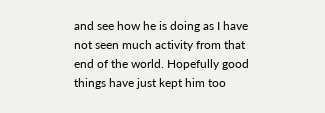and see how he is doing as I have not seen much activity from that end of the world. Hopefully good things have just kept him too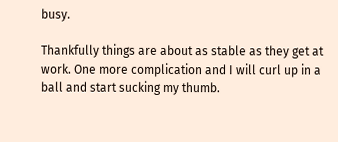busy.

Thankfully things are about as stable as they get at work. One more complication and I will curl up in a ball and start sucking my thumb.